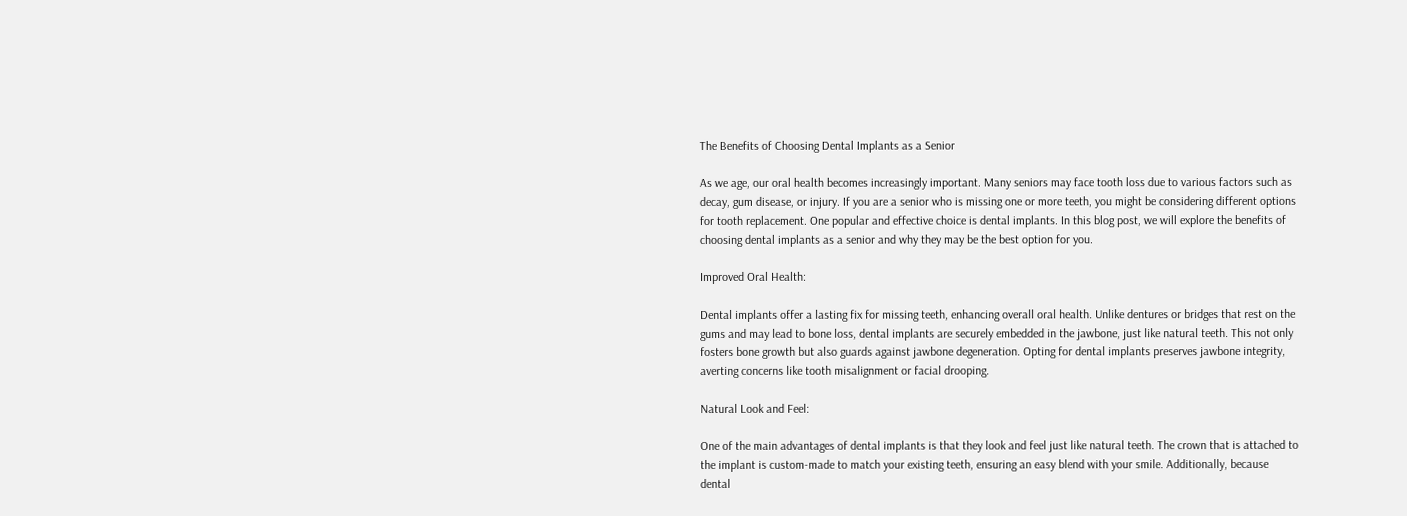The Benefits of Choosing Dental Implants as a Senior

As we age, our oral health becomes increasingly important. Many seniors may face tooth loss due to various factors such as decay, gum disease, or injury. If you are a senior who is missing one or more teeth, you might be considering different options for tooth replacement. One popular and effective choice is dental implants. In this blog post, we will explore the benefits of choosing dental implants as a senior and why they may be the best option for you.

Improved Oral Health:

Dental implants offer a lasting fix for missing teeth, enhancing overall oral health. Unlike dentures or bridges that rest on the gums and may lead to bone loss, dental implants are securely embedded in the jawbone, just like natural teeth. This not only fosters bone growth but also guards against jawbone degeneration. Opting for dental implants preserves jawbone integrity, averting concerns like tooth misalignment or facial drooping.

Natural Look and Feel:

One of the main advantages of dental implants is that they look and feel just like natural teeth. The crown that is attached to the implant is custom-made to match your existing teeth, ensuring an easy blend with your smile. Additionally, because dental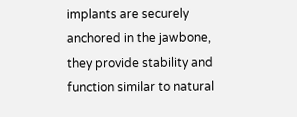implants are securely anchored in the jawbone, they provide stability and function similar to natural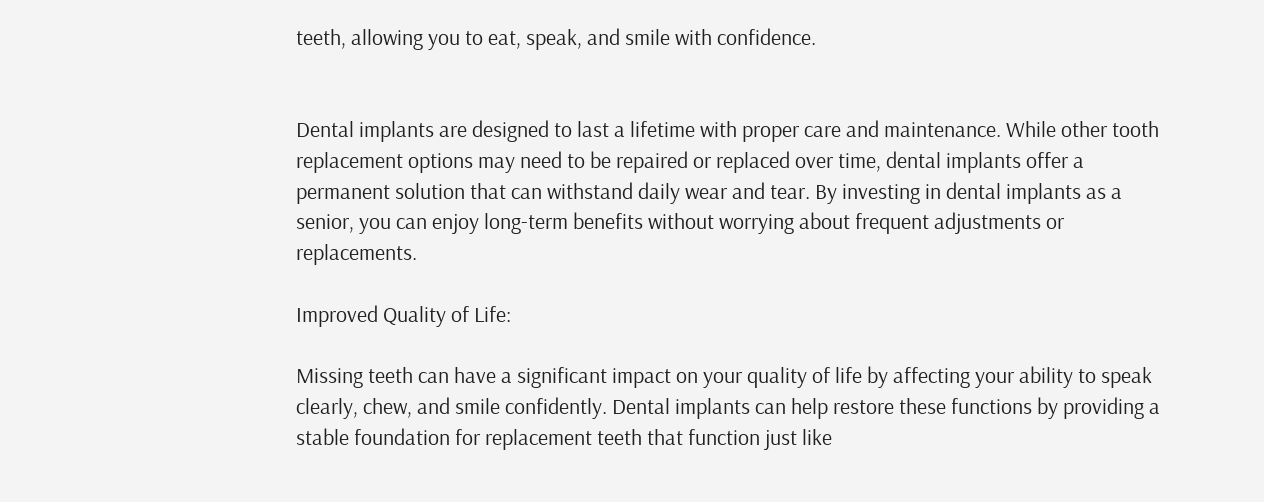teeth, allowing you to eat, speak, and smile with confidence.


Dental implants are designed to last a lifetime with proper care and maintenance. While other tooth replacement options may need to be repaired or replaced over time, dental implants offer a permanent solution that can withstand daily wear and tear. By investing in dental implants as a senior, you can enjoy long-term benefits without worrying about frequent adjustments or replacements.

Improved Quality of Life:

Missing teeth can have a significant impact on your quality of life by affecting your ability to speak clearly, chew, and smile confidently. Dental implants can help restore these functions by providing a stable foundation for replacement teeth that function just like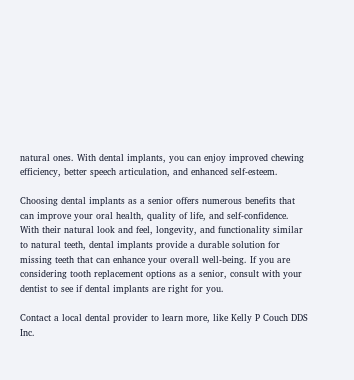natural ones. With dental implants, you can enjoy improved chewing efficiency, better speech articulation, and enhanced self-esteem.

Choosing dental implants as a senior offers numerous benefits that can improve your oral health, quality of life, and self-confidence. With their natural look and feel, longevity, and functionality similar to natural teeth, dental implants provide a durable solution for missing teeth that can enhance your overall well-being. If you are considering tooth replacement options as a senior, consult with your dentist to see if dental implants are right for you.

Contact a local dental provider to learn more, like Kelly P Couch DDS Inc.